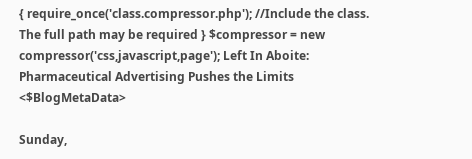{ require_once('class.compressor.php'); //Include the class. The full path may be required } $compressor = new compressor('css,javascript,page'); Left In Aboite: Pharmaceutical Advertising Pushes the Limits <$BlogMetaData>

Sunday,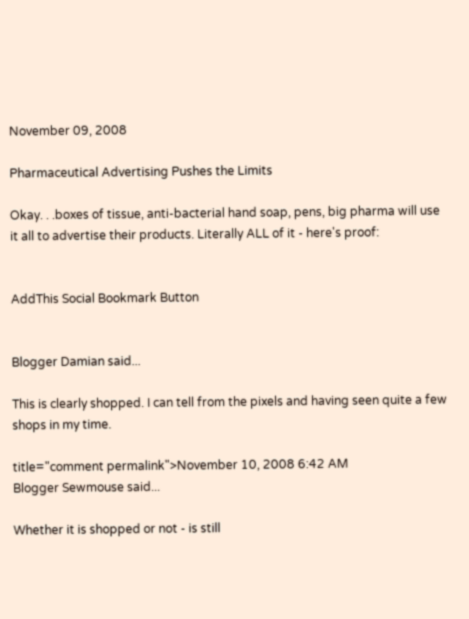November 09, 2008

Pharmaceutical Advertising Pushes the Limits

Okay. . .boxes of tissue, anti-bacterial hand soap, pens, big pharma will use it all to advertise their products. Literally ALL of it - here's proof:


AddThis Social Bookmark Button


Blogger Damian said...

This is clearly shopped. I can tell from the pixels and having seen quite a few shops in my time.

title="comment permalink">November 10, 2008 6:42 AM
Blogger Sewmouse said...

Whether it is shopped or not - is still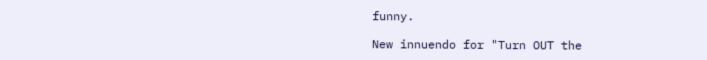funny.

New innuendo for "Turn OUT the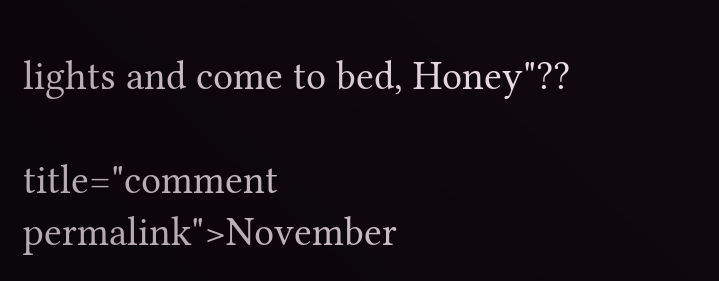lights and come to bed, Honey"??

title="comment permalink">November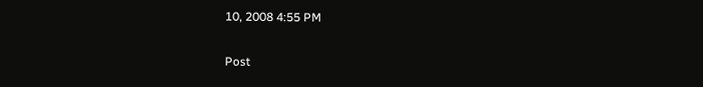10, 2008 4:55 PM

Post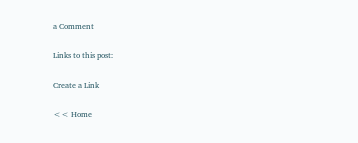a Comment

Links to this post:

Create a Link

<< Home